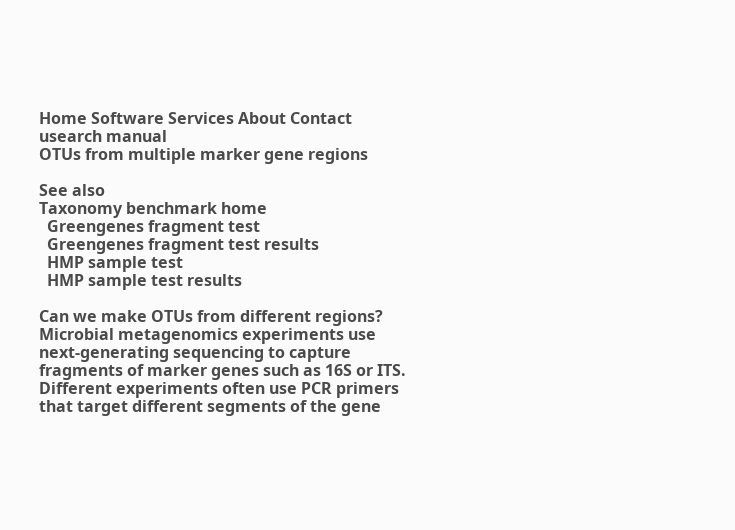Home Software Services About Contact usearch manual
OTUs from multiple marker gene regions

See also
Taxonomy benchmark home
  Greengenes fragment test
  Greengenes fragment test results
  HMP sample test
  HMP sample test results

Can we make OTUs from different regions?
Microbial metagenomics experiments use next-generating sequencing to capture fragments of marker genes such as 16S or ITS. Different experiments often use PCR primers that target different segments of the gene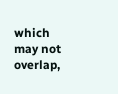which may not overlap,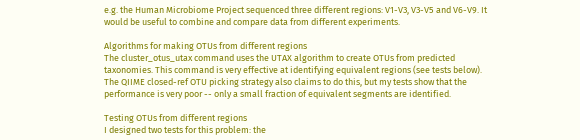e.g. the Human Microbiome Project sequenced three different regions: V1-V3, V3-V5 and V6-V9. It would be useful to combine and compare data from different experiments.

Algorithms for making OTUs from different regions
The cluster_otus_utax command uses the UTAX algorithm to create OTUs from predicted taxonomies. This command is very effective at identifying equivalent regions (see tests below). The QIIME closed-ref OTU picking strategy also claims to do this, but my tests show that the performance is very poor -- only a small fraction of equivalent segments are identified.

Testing OTUs from different regions
I designed two tests for this problem: the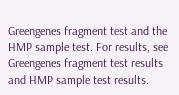Greengenes fragment test and the HMP sample test. For results, see Greengenes fragment test results and HMP sample test results.